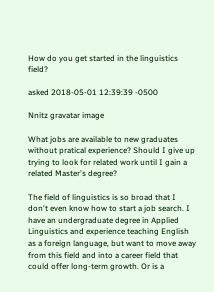How do you get started in the linguistics field?

asked 2018-05-01 12:39:39 -0500

Nnitz gravatar image

What jobs are available to new graduates without pratical experience? Should I give up trying to look for related work until I gain a related Master's degree?

The field of linguistics is so broad that I don't even know how to start a job search. I have an undergraduate degree in Applied Linguistics and experience teaching English as a foreign language, but want to move away from this field and into a career field that could offer long-term growth. Or is a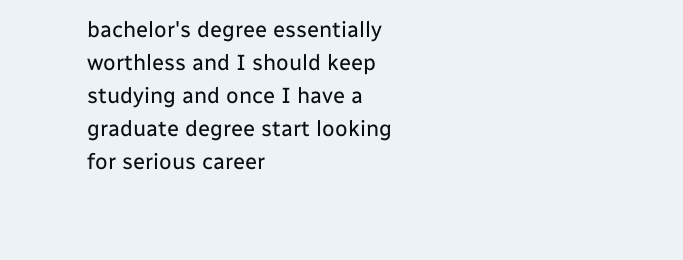bachelor's degree essentially worthless and I should keep studying and once I have a graduate degree start looking for serious career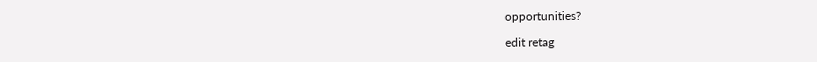opportunities?

edit retag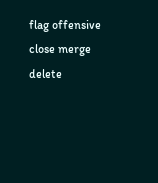flag offensive close merge delete